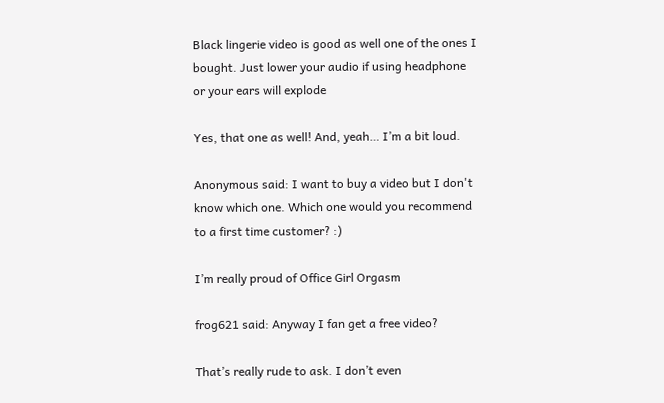Black lingerie video is good as well one of the ones I bought. Just lower your audio if using headphone or your ears will explode

Yes, that one as well! And, yeah… I’m a bit loud.

Anonymous said: I want to buy a video but I don't know which one. Which one would you recommend to a first time customer? :)

I’m really proud of Office Girl Orgasm

frog621 said: Anyway I fan get a free video?

That’s really rude to ask. I don’t even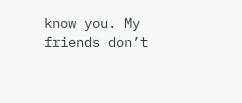know you. My friends don’t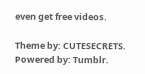even get free videos.

Theme by: CUTESECRETS. Powered by: Tumblr.